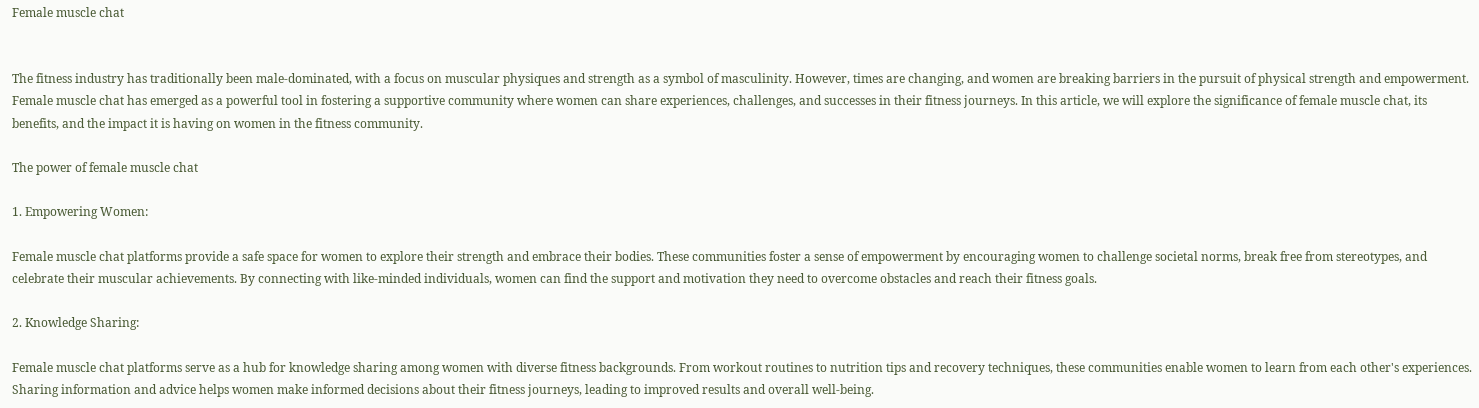Female muscle chat


The fitness industry has traditionally been male-dominated, with a focus on muscular physiques and strength as a symbol of masculinity. However, times are changing, and women are breaking barriers in the pursuit of physical strength and empowerment. Female muscle chat has emerged as a powerful tool in fostering a supportive community where women can share experiences, challenges, and successes in their fitness journeys. In this article, we will explore the significance of female muscle chat, its benefits, and the impact it is having on women in the fitness community.

The power of female muscle chat

1. Empowering Women:

Female muscle chat platforms provide a safe space for women to explore their strength and embrace their bodies. These communities foster a sense of empowerment by encouraging women to challenge societal norms, break free from stereotypes, and celebrate their muscular achievements. By connecting with like-minded individuals, women can find the support and motivation they need to overcome obstacles and reach their fitness goals.

2. Knowledge Sharing:

Female muscle chat platforms serve as a hub for knowledge sharing among women with diverse fitness backgrounds. From workout routines to nutrition tips and recovery techniques, these communities enable women to learn from each other's experiences. Sharing information and advice helps women make informed decisions about their fitness journeys, leading to improved results and overall well-being.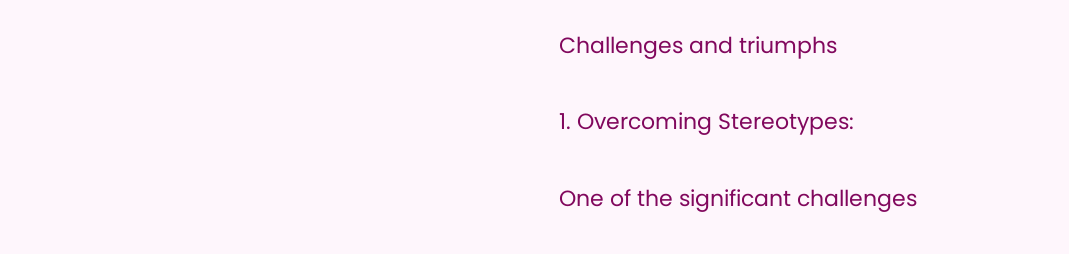Challenges and triumphs

1. Overcoming Stereotypes:

One of the significant challenges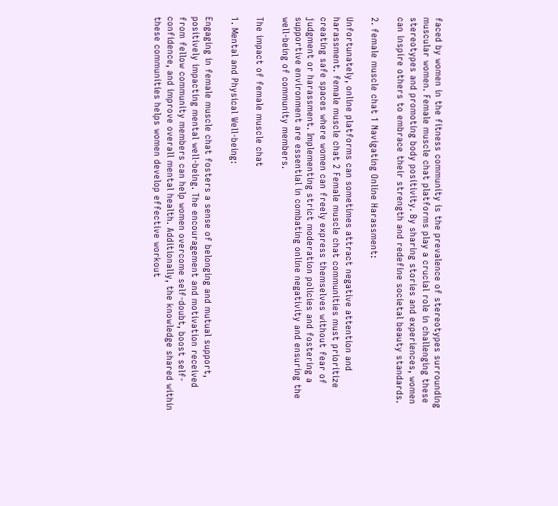faced by women in the fitness community is the prevalence of stereotypes surrounding muscular women. Female muscle chat platforms play a crucial role in challenging these stereotypes and promoting body positivity. By sharing stories and experiences, women can inspire others to embrace their strength and redefine societal beauty standards.

2. female muscle chat 1 Navigating Online Harassment:

Unfortunately, online platforms can sometimes attract negative attention and harassment. female muscle chat 2 Female muscle chat communities must prioritize creating safe spaces where women can freely express themselves without fear of judgment or harassment. Implementing strict moderation policies and fostering a supportive environment are essential in combating online negativity and ensuring the well-being of community members.

The impact of female muscle chat

1. Mental and Physical Well-being:

Engaging in female muscle chat fosters a sense of belonging and mutual support, positively impacting mental well-being. The encouragement and motivation received from fellow community members can help women overcome self-doubt, boost self-confidence, and improve overall mental health. Additionally, the knowledge shared within these communities helps women develop effective workout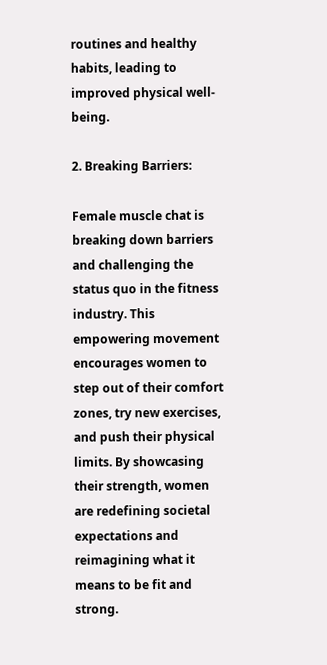routines and healthy habits, leading to improved physical well-being.

2. Breaking Barriers:

Female muscle chat is breaking down barriers and challenging the status quo in the fitness industry. This empowering movement encourages women to step out of their comfort zones, try new exercises, and push their physical limits. By showcasing their strength, women are redefining societal expectations and reimagining what it means to be fit and strong.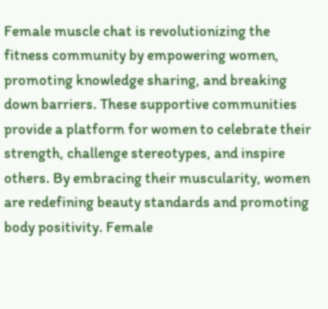Female muscle chat is revolutionizing the fitness community by empowering women, promoting knowledge sharing, and breaking down barriers. These supportive communities provide a platform for women to celebrate their strength, challenge stereotypes, and inspire others. By embracing their muscularity, women are redefining beauty standards and promoting body positivity. Female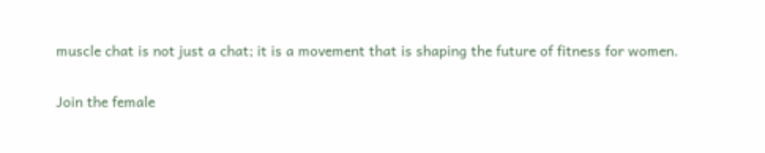muscle chat is not just a chat; it is a movement that is shaping the future of fitness for women.

Join the female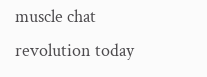muscle chat revolution today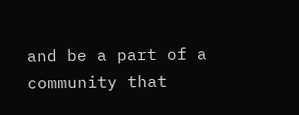and be a part of a community that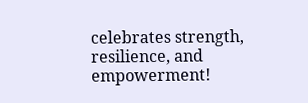celebrates strength, resilience, and empowerment!